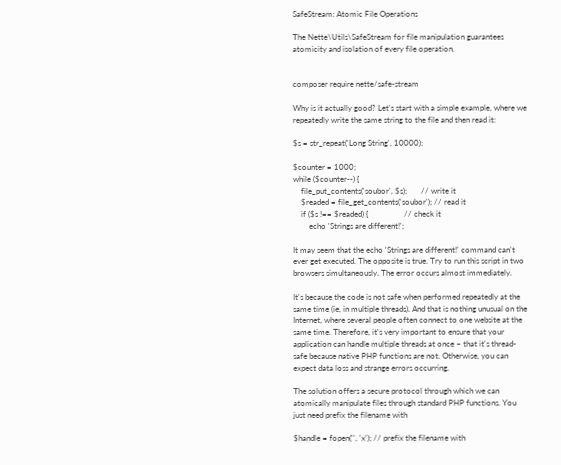SafeStream: Atomic File Operations

The Nette\Utils\SafeStream for file manipulation guarantees atomicity and isolation of every file operation.


composer require nette/safe-stream

Why is it actually good? Let's start with a simple example, where we repeatedly write the same string to the file and then read it:

$s = str_repeat('Long String', 10000);

$counter = 1000;
while ($counter--) {
    file_put_contents('soubor', $s);       // write it
    $readed = file_get_contents('soubor'); // read it
    if ($s !== $readed) {                  // check it
        echo 'Strings are different!';

It may seem that the echo 'Strings are different!' command can't ever get executed. The opposite is true. Try to run this script in two browsers simultaneously. The error occurs almost immediately.

It's because the code is not safe when performed repeatedly at the same time (ie, in multiple threads). And that is nothing unusual on the Internet, where several people often connect to one website at the same time. Therefore, it's very important to ensure that your application can handle multiple threads at once – that it's thread-safe because native PHP functions are not. Otherwise, you can expect data loss and strange errors occurring.

The solution offers a secure protocol through which we can atomically manipulate files through standard PHP functions. You just need prefix the filename with

$handle = fopen('', 'x'); // prefix the filename with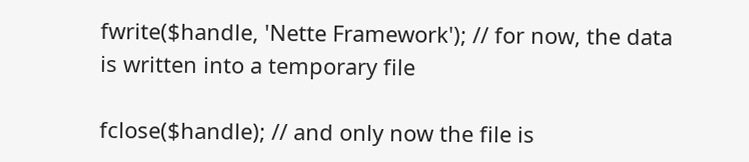fwrite($handle, 'Nette Framework'); // for now, the data is written into a temporary file

fclose($handle); // and only now the file is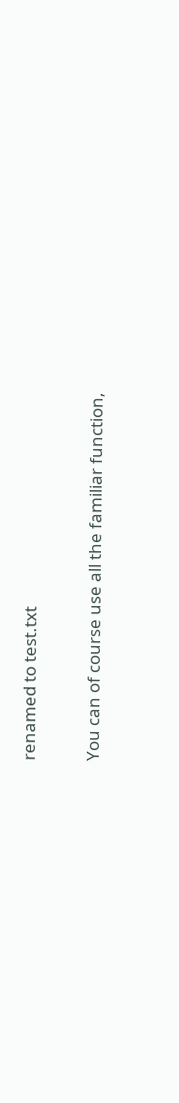renamed to test.txt

You can of course use all the familiar function,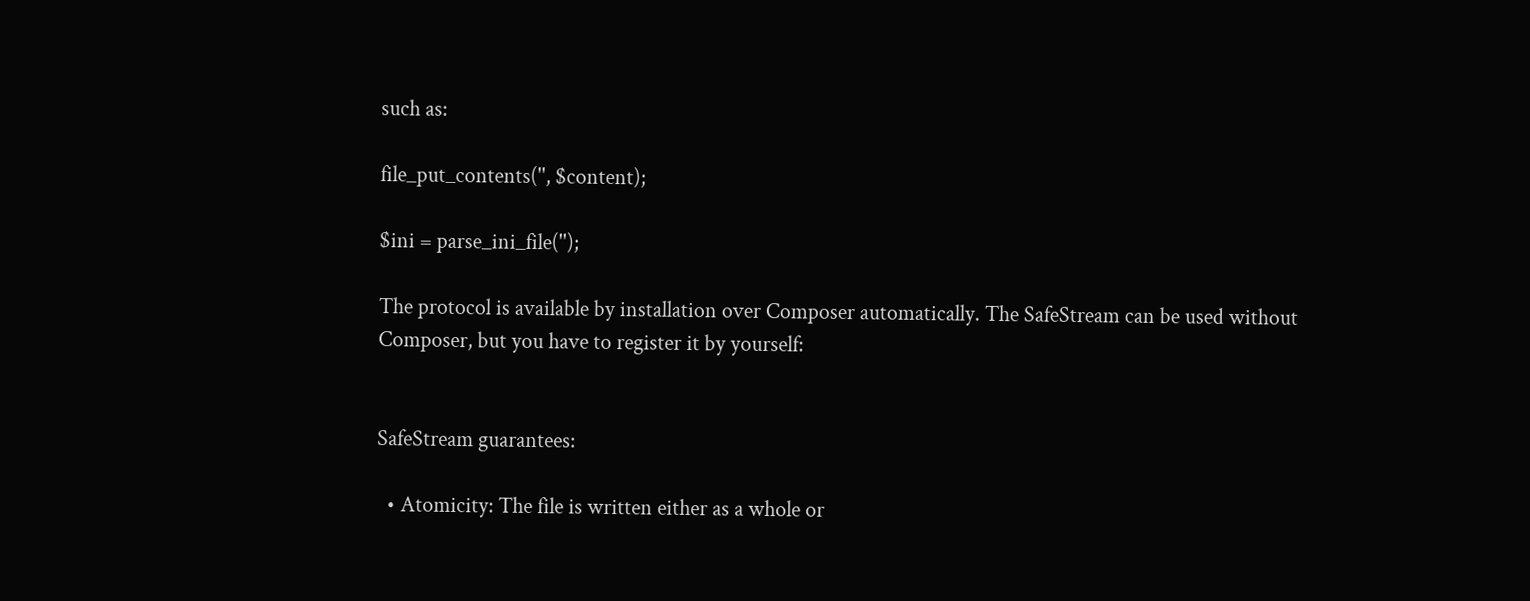such as:

file_put_contents('', $content);

$ini = parse_ini_file('');

The protocol is available by installation over Composer automatically. The SafeStream can be used without Composer, but you have to register it by yourself:


SafeStream guarantees:

  • Atomicity: The file is written either as a whole or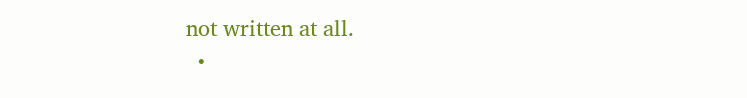not written at all.
  •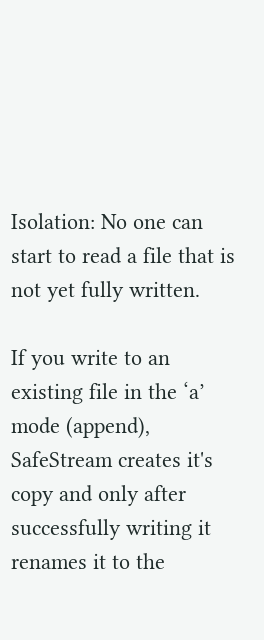Isolation: No one can start to read a file that is not yet fully written.

If you write to an existing file in the ‘a’ mode (append), SafeStream creates it's copy and only after successfully writing it renames it to the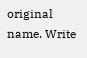original name. Write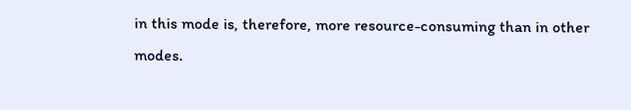in this mode is, therefore, more resource-consuming than in other modes.